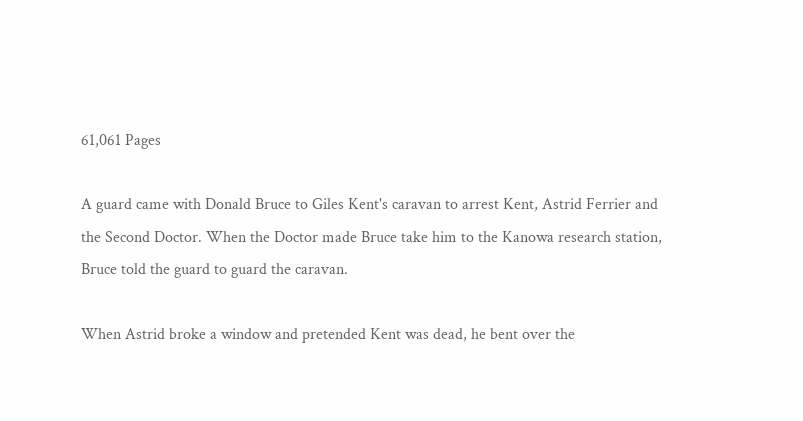61,061 Pages

A guard came with Donald Bruce to Giles Kent's caravan to arrest Kent, Astrid Ferrier and the Second Doctor. When the Doctor made Bruce take him to the Kanowa research station, Bruce told the guard to guard the caravan.

When Astrid broke a window and pretended Kent was dead, he bent over the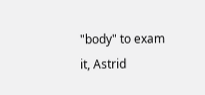"body" to exam it, Astrid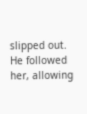slipped out. He followed her, allowing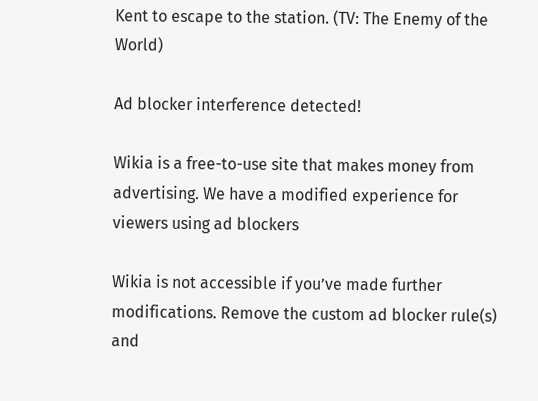Kent to escape to the station. (TV: The Enemy of the World)

Ad blocker interference detected!

Wikia is a free-to-use site that makes money from advertising. We have a modified experience for viewers using ad blockers

Wikia is not accessible if you’ve made further modifications. Remove the custom ad blocker rule(s) and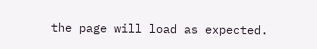the page will load as expected.